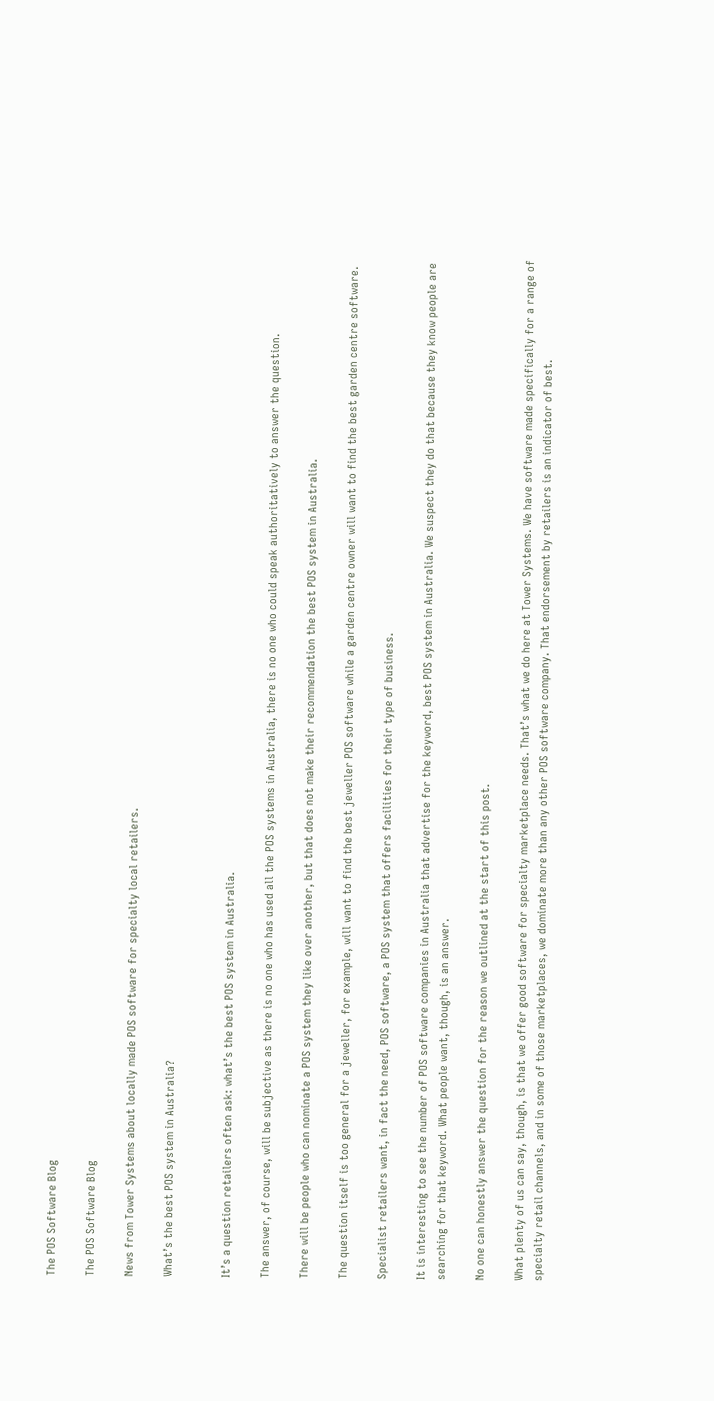The POS Software Blog

The POS Software Blog

News from Tower Systems about locally made POS software for specialty local retailers.

What’s the best POS system in Australia?


It’s a question retailers often ask: what’s the best POS system in Australia.

The answer, of course, will be subjective as there is no one who has used all the POS systems in Australia, there is no one who could speak authoritatively to answer the question.

There will be people who can nominate a POS system they like over another, but that does not make their recommendation the best POS system in Australia.

The question itself is too general for a jeweller, for example, will want to find the best jeweller POS software while a garden centre owner will want to find the best garden centre software.

Specialist retailers want, in fact the need, POS software, a POS system that offers facilities for their type of business.

It is interesting to see the number of POS software companies in Australia that advertise for the keyword, best POS system in Australia. We suspect they do that because they know people are searching for that keyword. What people want, though, is an answer.

No one can honestly answer the question for the reason we outlined at the start of this post.

What plenty of us can say, though, is that we offer good software for specialty marketplace needs. That’s what we do here at Tower Systems. We have software made specifically for a range of specialty retail channels, and in some of those marketplaces, we dominate more than any other POS software company. That endorsement by retailers is an indicator of best.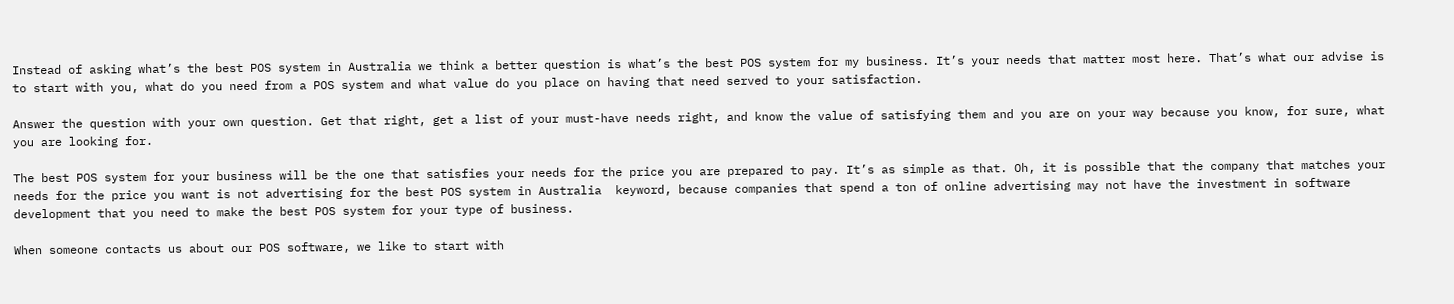Instead of asking what’s the best POS system in Australia we think a better question is what’s the best POS system for my business. It’s your needs that matter most here. That’s what our advise is to start with you, what do you need from a POS system and what value do you place on having that need served to your satisfaction.

Answer the question with your own question. Get that right, get a list of your must-have needs right, and know the value of satisfying them and you are on your way because you know, for sure, what you are looking for.

The best POS system for your business will be the one that satisfies your needs for the price you are prepared to pay. It’s as simple as that. Oh, it is possible that the company that matches your needs for the price you want is not advertising for the best POS system in Australia  keyword, because companies that spend a ton of online advertising may not have the investment in software development that you need to make the best POS system for your type of business.

When someone contacts us about our POS software, we like to start with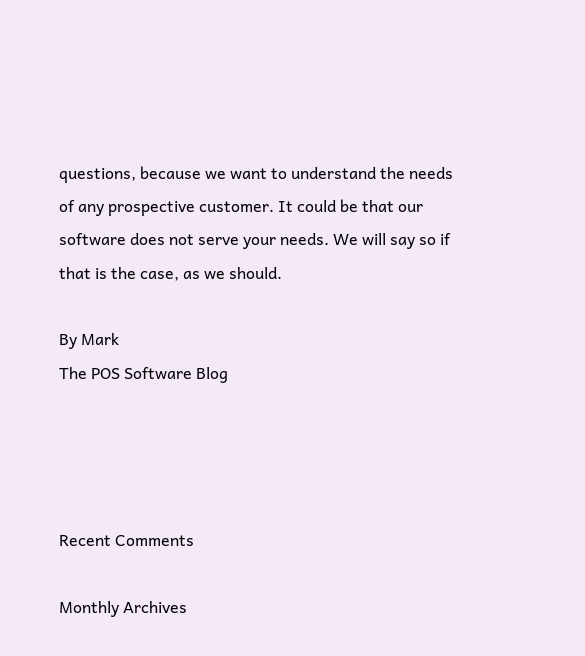questions, because we want to understand the needs of any prospective customer. It could be that our software does not serve your needs. We will say so if that is the case, as we should.

By Mark
The POS Software Blog




Recent Comments

Monthly Archives